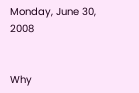Monday, June 30, 2008


Why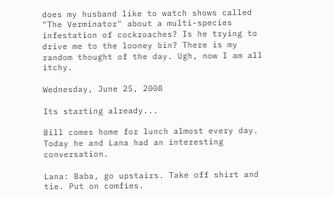does my husband like to watch shows called "The Verminator" about a multi-species infestation of cockroaches? Is he trying to drive me to the looney bin? There is my random thought of the day. Ugh, now I am all itchy.

Wednesday, June 25, 2008

Its starting already...

Bill comes home for lunch almost every day. Today he and Lana had an interesting conversation.

Lana: Baba, go upstairs. Take off shirt and tie. Put on comfies.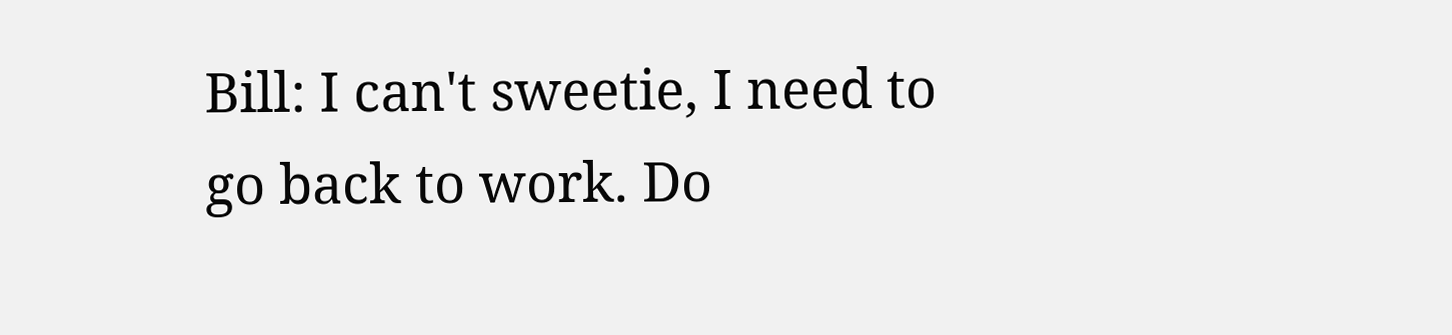Bill: I can't sweetie, I need to go back to work. Do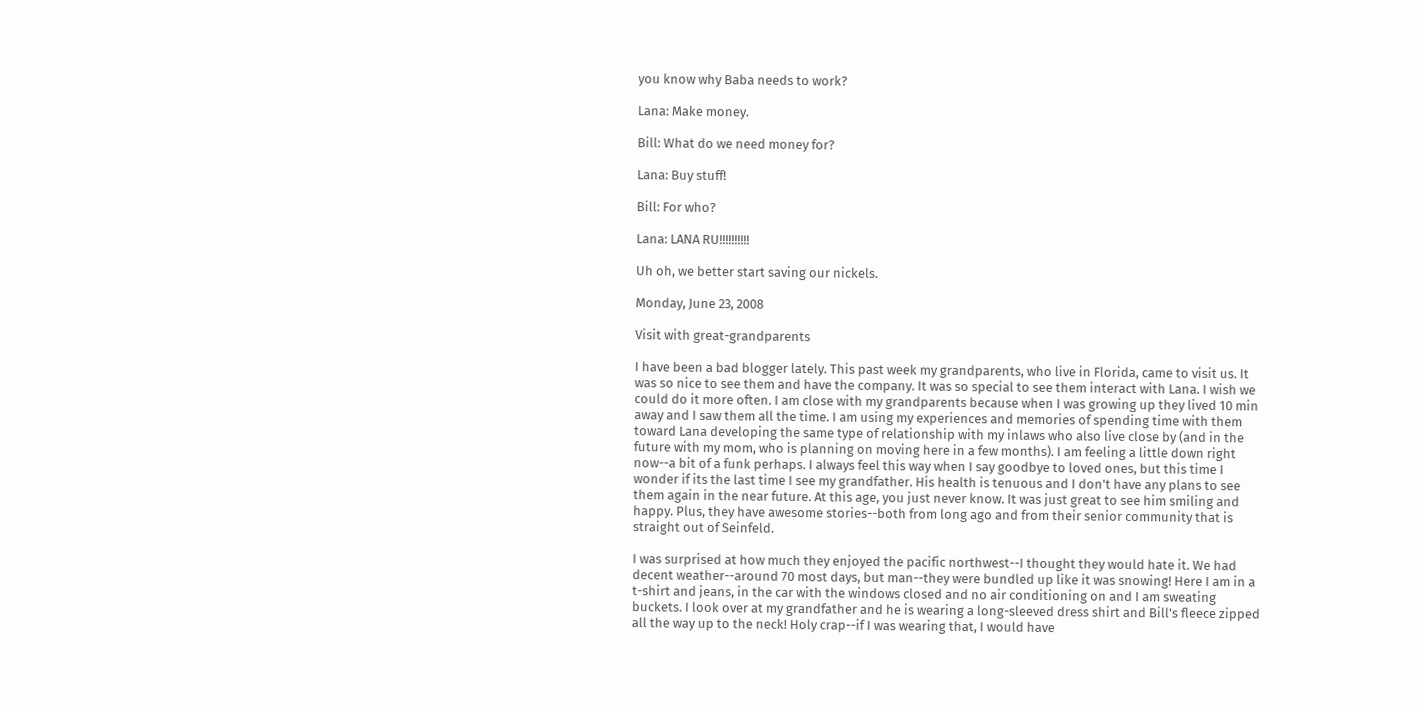you know why Baba needs to work?

Lana: Make money.

Bill: What do we need money for?

Lana: Buy stuff!

Bill: For who?

Lana: LANA RU!!!!!!!!!!

Uh oh, we better start saving our nickels.

Monday, June 23, 2008

Visit with great-grandparents

I have been a bad blogger lately. This past week my grandparents, who live in Florida, came to visit us. It was so nice to see them and have the company. It was so special to see them interact with Lana. I wish we could do it more often. I am close with my grandparents because when I was growing up they lived 10 min away and I saw them all the time. I am using my experiences and memories of spending time with them toward Lana developing the same type of relationship with my inlaws who also live close by (and in the future with my mom, who is planning on moving here in a few months). I am feeling a little down right now--a bit of a funk perhaps. I always feel this way when I say goodbye to loved ones, but this time I wonder if its the last time I see my grandfather. His health is tenuous and I don't have any plans to see them again in the near future. At this age, you just never know. It was just great to see him smiling and happy. Plus, they have awesome stories--both from long ago and from their senior community that is straight out of Seinfeld.

I was surprised at how much they enjoyed the pacific northwest--I thought they would hate it. We had decent weather--around 70 most days, but man--they were bundled up like it was snowing! Here I am in a t-shirt and jeans, in the car with the windows closed and no air conditioning on and I am sweating buckets. I look over at my grandfather and he is wearing a long-sleeved dress shirt and Bill's fleece zipped all the way up to the neck! Holy crap--if I was wearing that, I would have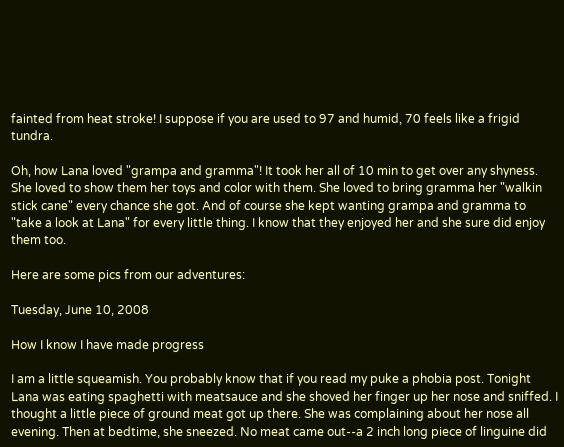fainted from heat stroke! I suppose if you are used to 97 and humid, 70 feels like a frigid tundra.

Oh, how Lana loved "grampa and gramma"! It took her all of 10 min to get over any shyness. She loved to show them her toys and color with them. She loved to bring gramma her "walkin stick cane" every chance she got. And of course she kept wanting grampa and gramma to "take a look at Lana" for every little thing. I know that they enjoyed her and she sure did enjoy them too.

Here are some pics from our adventures:

Tuesday, June 10, 2008

How I know I have made progress

I am a little squeamish. You probably know that if you read my puke a phobia post. Tonight Lana was eating spaghetti with meatsauce and she shoved her finger up her nose and sniffed. I thought a little piece of ground meat got up there. She was complaining about her nose all evening. Then at bedtime, she sneezed. No meat came out--a 2 inch long piece of linguine did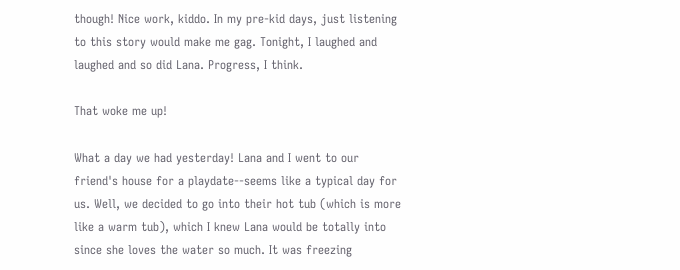though! Nice work, kiddo. In my pre-kid days, just listening to this story would make me gag. Tonight, I laughed and laughed and so did Lana. Progress, I think.

That woke me up!

What a day we had yesterday! Lana and I went to our friend's house for a playdate--seems like a typical day for us. Well, we decided to go into their hot tub (which is more like a warm tub), which I knew Lana would be totally into since she loves the water so much. It was freezing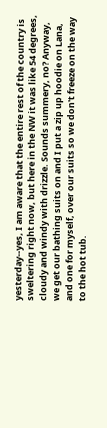yesterday--yes, I am aware that the entire rest of the country is sweltering right now, but here in the NW it was like 54 degrees, cloudy and windy with drizzle. Sounds summery, no? Anyway, we get our bathing suits on and I put a zip up hoodie on Lana, and one for myself, over our suits so we don't freeze on the way to the hot tub.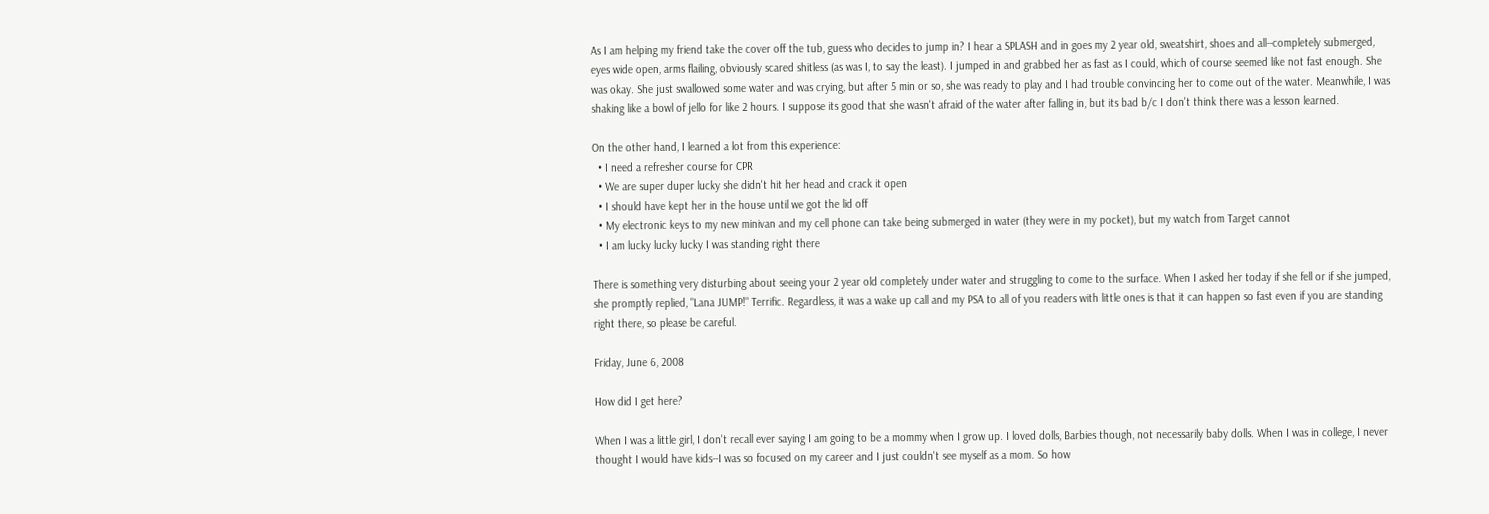As I am helping my friend take the cover off the tub, guess who decides to jump in? I hear a SPLASH and in goes my 2 year old, sweatshirt, shoes and all--completely submerged, eyes wide open, arms flailing, obviously scared shitless (as was I, to say the least). I jumped in and grabbed her as fast as I could, which of course seemed like not fast enough. She was okay. She just swallowed some water and was crying, but after 5 min or so, she was ready to play and I had trouble convincing her to come out of the water. Meanwhile, I was shaking like a bowl of jello for like 2 hours. I suppose its good that she wasn't afraid of the water after falling in, but its bad b/c I don't think there was a lesson learned.

On the other hand, I learned a lot from this experience:
  • I need a refresher course for CPR
  • We are super duper lucky she didn't hit her head and crack it open
  • I should have kept her in the house until we got the lid off
  • My electronic keys to my new minivan and my cell phone can take being submerged in water (they were in my pocket), but my watch from Target cannot
  • I am lucky lucky lucky I was standing right there

There is something very disturbing about seeing your 2 year old completely under water and struggling to come to the surface. When I asked her today if she fell or if she jumped, she promptly replied, "Lana JUMP!" Terrific. Regardless, it was a wake up call and my PSA to all of you readers with little ones is that it can happen so fast even if you are standing right there, so please be careful.

Friday, June 6, 2008

How did I get here?

When I was a little girl, I don't recall ever saying I am going to be a mommy when I grow up. I loved dolls, Barbies though, not necessarily baby dolls. When I was in college, I never thought I would have kids--I was so focused on my career and I just couldn't see myself as a mom. So how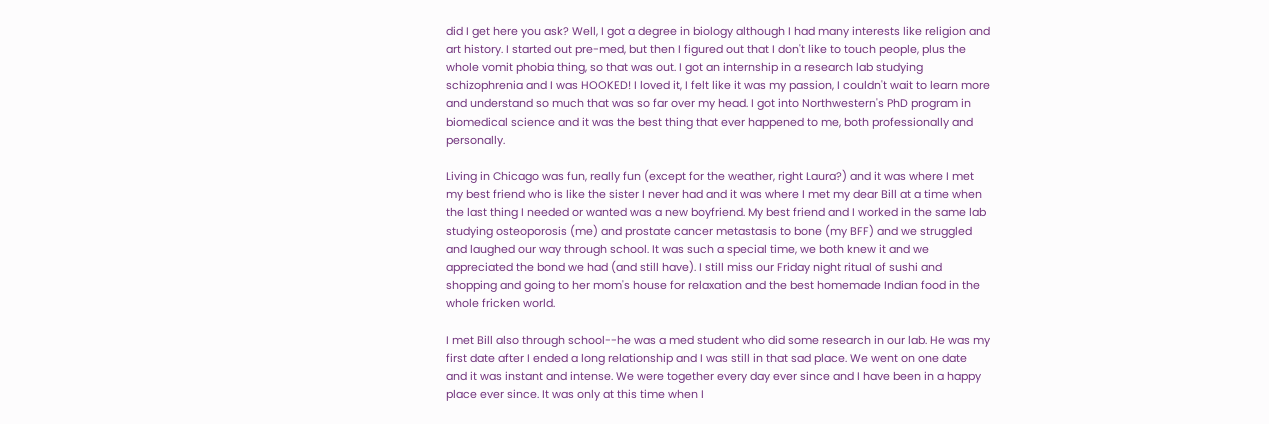did I get here you ask? Well, I got a degree in biology although I had many interests like religion and art history. I started out pre-med, but then I figured out that I don't like to touch people, plus the whole vomit phobia thing, so that was out. I got an internship in a research lab studying schizophrenia and I was HOOKED! I loved it, I felt like it was my passion, I couldn't wait to learn more and understand so much that was so far over my head. I got into Northwestern's PhD program in biomedical science and it was the best thing that ever happened to me, both professionally and personally.

Living in Chicago was fun, really fun (except for the weather, right Laura?) and it was where I met my best friend who is like the sister I never had and it was where I met my dear Bill at a time when the last thing I needed or wanted was a new boyfriend. My best friend and I worked in the same lab studying osteoporosis (me) and prostate cancer metastasis to bone (my BFF) and we struggled and laughed our way through school. It was such a special time, we both knew it and we appreciated the bond we had (and still have). I still miss our Friday night ritual of sushi and shopping and going to her mom's house for relaxation and the best homemade Indian food in the whole fricken world.

I met Bill also through school--he was a med student who did some research in our lab. He was my first date after I ended a long relationship and I was still in that sad place. We went on one date and it was instant and intense. We were together every day ever since and I have been in a happy place ever since. It was only at this time when I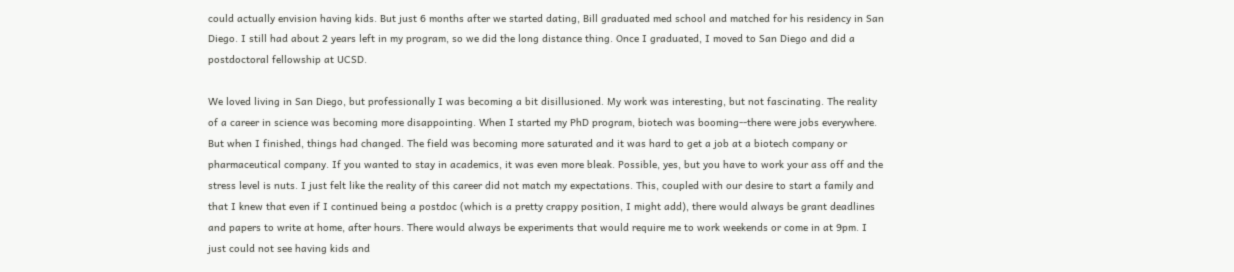could actually envision having kids. But just 6 months after we started dating, Bill graduated med school and matched for his residency in San Diego. I still had about 2 years left in my program, so we did the long distance thing. Once I graduated, I moved to San Diego and did a postdoctoral fellowship at UCSD.

We loved living in San Diego, but professionally I was becoming a bit disillusioned. My work was interesting, but not fascinating. The reality of a career in science was becoming more disappointing. When I started my PhD program, biotech was booming--there were jobs everywhere. But when I finished, things had changed. The field was becoming more saturated and it was hard to get a job at a biotech company or pharmaceutical company. If you wanted to stay in academics, it was even more bleak. Possible, yes, but you have to work your ass off and the stress level is nuts. I just felt like the reality of this career did not match my expectations. This, coupled with our desire to start a family and that I knew that even if I continued being a postdoc (which is a pretty crappy position, I might add), there would always be grant deadlines and papers to write at home, after hours. There would always be experiments that would require me to work weekends or come in at 9pm. I just could not see having kids and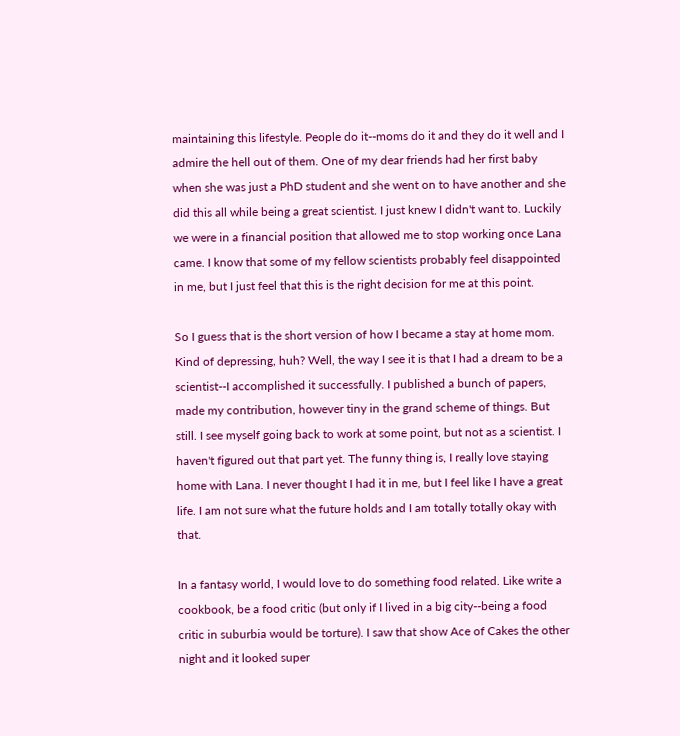maintaining this lifestyle. People do it--moms do it and they do it well and I admire the hell out of them. One of my dear friends had her first baby when she was just a PhD student and she went on to have another and she did this all while being a great scientist. I just knew I didn't want to. Luckily we were in a financial position that allowed me to stop working once Lana came. I know that some of my fellow scientists probably feel disappointed in me, but I just feel that this is the right decision for me at this point.

So I guess that is the short version of how I became a stay at home mom. Kind of depressing, huh? Well, the way I see it is that I had a dream to be a scientist--I accomplished it successfully. I published a bunch of papers, made my contribution, however tiny in the grand scheme of things. But still. I see myself going back to work at some point, but not as a scientist. I haven't figured out that part yet. The funny thing is, I really love staying home with Lana. I never thought I had it in me, but I feel like I have a great life. I am not sure what the future holds and I am totally totally okay with that.

In a fantasy world, I would love to do something food related. Like write a cookbook, be a food critic (but only if I lived in a big city--being a food critic in suburbia would be torture). I saw that show Ace of Cakes the other night and it looked super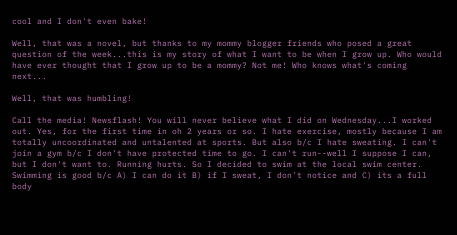cool and I don't even bake!

Well, that was a novel, but thanks to my mommy blogger friends who posed a great question of the week...this is my story of what I want to be when I grow up. Who would have ever thought that I grow up to be a mommy? Not me! Who knows what's coming next...

Well, that was humbling!

Call the media! Newsflash! You will never believe what I did on Wednesday...I worked out. Yes, for the first time in oh 2 years or so. I hate exercise, mostly because I am totally uncoordinated and untalented at sports. But also b/c I hate sweating. I can't join a gym b/c I don't have protected time to go. I can't run--well I suppose I can, but I don't want to. Running hurts. So I decided to swim at the local swim center. Swimming is good b/c A) I can do it B) if I sweat, I don't notice and C) its a full body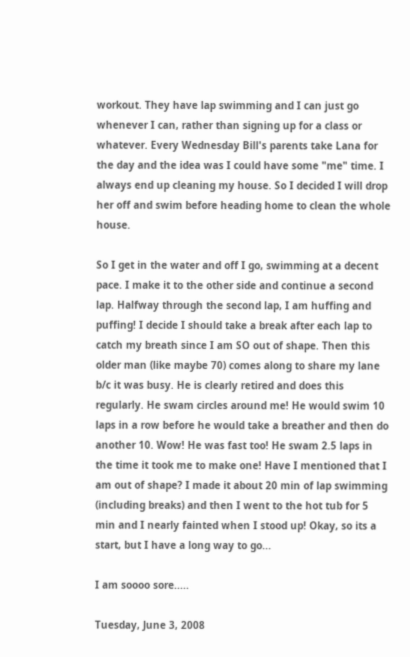workout. They have lap swimming and I can just go whenever I can, rather than signing up for a class or whatever. Every Wednesday Bill's parents take Lana for the day and the idea was I could have some "me" time. I always end up cleaning my house. So I decided I will drop her off and swim before heading home to clean the whole house.

So I get in the water and off I go, swimming at a decent pace. I make it to the other side and continue a second lap. Halfway through the second lap, I am huffing and puffing! I decide I should take a break after each lap to catch my breath since I am SO out of shape. Then this older man (like maybe 70) comes along to share my lane b/c it was busy. He is clearly retired and does this regularly. He swam circles around me! He would swim 10 laps in a row before he would take a breather and then do another 10. Wow! He was fast too! He swam 2.5 laps in the time it took me to make one! Have I mentioned that I am out of shape? I made it about 20 min of lap swimming (including breaks) and then I went to the hot tub for 5 min and I nearly fainted when I stood up! Okay, so its a start, but I have a long way to go...

I am soooo sore.....

Tuesday, June 3, 2008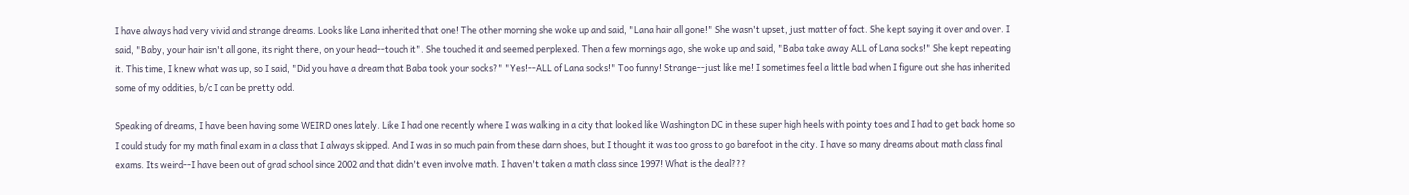I have always had very vivid and strange dreams. Looks like Lana inherited that one! The other morning she woke up and said, "Lana hair all gone!" She wasn't upset, just matter of fact. She kept saying it over and over. I said, "Baby, your hair isn't all gone, its right there, on your head--touch it". She touched it and seemed perplexed. Then a few mornings ago, she woke up and said, "Baba take away ALL of Lana socks!" She kept repeating it. This time, I knew what was up, so I said, "Did you have a dream that Baba took your socks?" "Yes!--ALL of Lana socks!" Too funny! Strange--just like me! I sometimes feel a little bad when I figure out she has inherited some of my oddities, b/c I can be pretty odd.

Speaking of dreams, I have been having some WEIRD ones lately. Like I had one recently where I was walking in a city that looked like Washington DC in these super high heels with pointy toes and I had to get back home so I could study for my math final exam in a class that I always skipped. And I was in so much pain from these darn shoes, but I thought it was too gross to go barefoot in the city. I have so many dreams about math class final exams. Its weird--I have been out of grad school since 2002 and that didn't even involve math. I haven't taken a math class since 1997! What is the deal???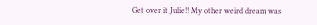Get over it Julie!! My other weird dream was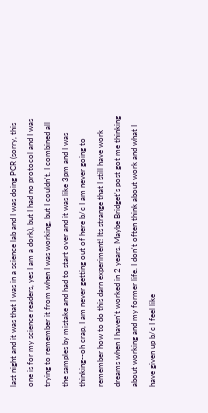last night and it was that I was in a science lab and I was doing PCR (sorry, this one is for my science readers, yes I am a dork), but I had no protocol and I was trying to remember it from when I was working, but I couldn't. I combined all the samples by mistake and had to start over and it was like 3pm and I was thinking--oh crap, I am never getting out of here b/c I am never going to remember how to do this darn experiment! Its strange that I still have work dreams when I haven't worked in 2 years. Maybe Bridget's post got me thinking about working and my former life. I don't often think about work and what I have given up b/c I feel like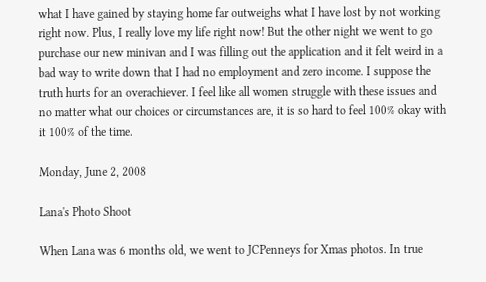what I have gained by staying home far outweighs what I have lost by not working right now. Plus, I really love my life right now! But the other night we went to go purchase our new minivan and I was filling out the application and it felt weird in a bad way to write down that I had no employment and zero income. I suppose the truth hurts for an overachiever. I feel like all women struggle with these issues and no matter what our choices or circumstances are, it is so hard to feel 100% okay with it 100% of the time.

Monday, June 2, 2008

Lana's Photo Shoot

When Lana was 6 months old, we went to JCPenneys for Xmas photos. In true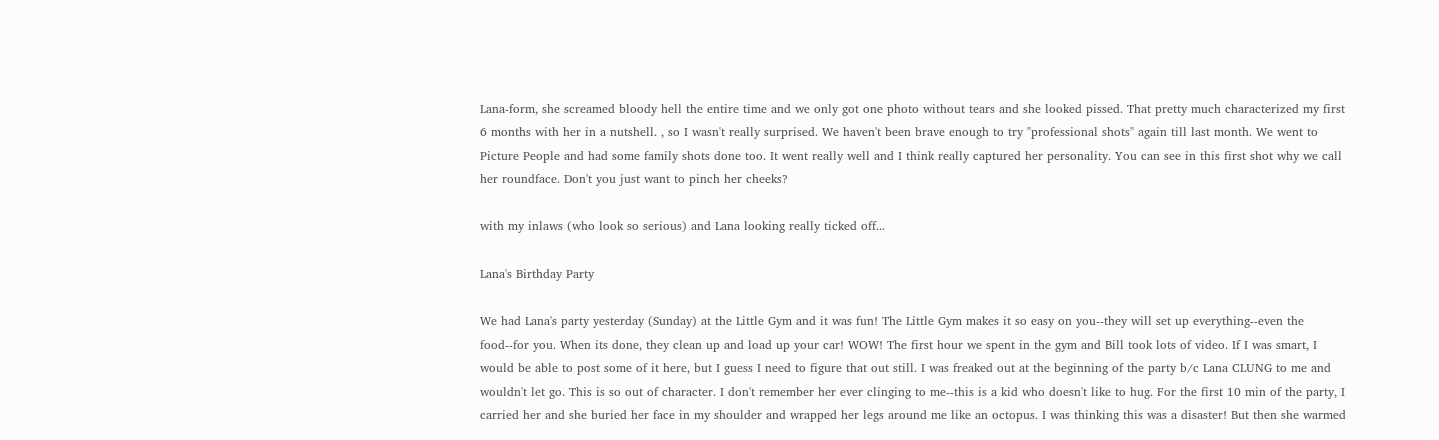Lana-form, she screamed bloody hell the entire time and we only got one photo without tears and she looked pissed. That pretty much characterized my first 6 months with her in a nutshell. , so I wasn't really surprised. We haven't been brave enough to try "professional shots" again till last month. We went to Picture People and had some family shots done too. It went really well and I think really captured her personality. You can see in this first shot why we call her roundface. Don't you just want to pinch her cheeks?

with my inlaws (who look so serious) and Lana looking really ticked off...

Lana's Birthday Party

We had Lana's party yesterday (Sunday) at the Little Gym and it was fun! The Little Gym makes it so easy on you--they will set up everything--even the food--for you. When its done, they clean up and load up your car! WOW! The first hour we spent in the gym and Bill took lots of video. If I was smart, I would be able to post some of it here, but I guess I need to figure that out still. I was freaked out at the beginning of the party b/c Lana CLUNG to me and wouldn't let go. This is so out of character. I don't remember her ever clinging to me--this is a kid who doesn't like to hug. For the first 10 min of the party, I carried her and she buried her face in my shoulder and wrapped her legs around me like an octopus. I was thinking this was a disaster! But then she warmed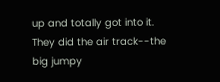up and totally got into it. They did the air track--the big jumpy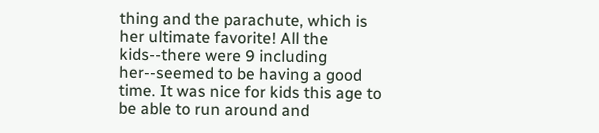thing and the parachute, which is her ultimate favorite! All the kids--there were 9 including her--seemed to be having a good time. It was nice for kids this age to be able to run around and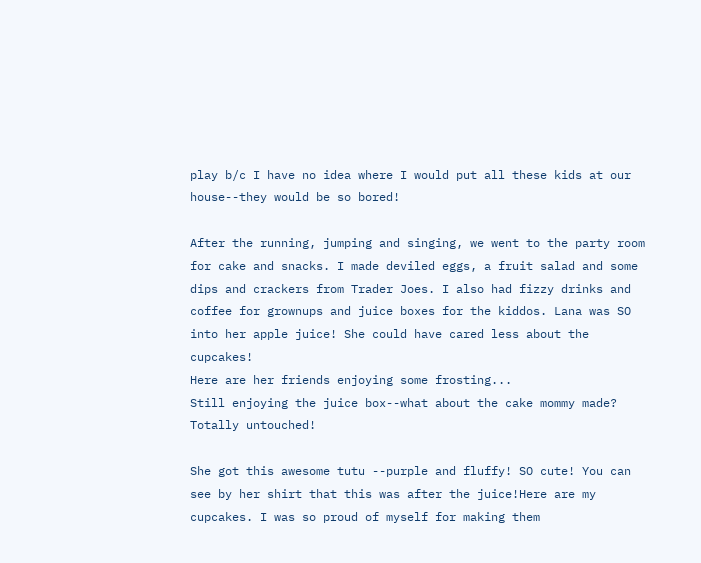play b/c I have no idea where I would put all these kids at our house--they would be so bored!

After the running, jumping and singing, we went to the party room for cake and snacks. I made deviled eggs, a fruit salad and some dips and crackers from Trader Joes. I also had fizzy drinks and coffee for grownups and juice boxes for the kiddos. Lana was SO into her apple juice! She could have cared less about the cupcakes!
Here are her friends enjoying some frosting...
Still enjoying the juice box--what about the cake mommy made? Totally untouched!

She got this awesome tutu --purple and fluffy! SO cute! You can see by her shirt that this was after the juice!Here are my cupcakes. I was so proud of myself for making them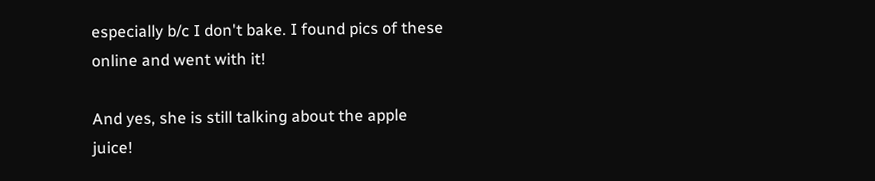especially b/c I don't bake. I found pics of these online and went with it!

And yes, she is still talking about the apple juice!